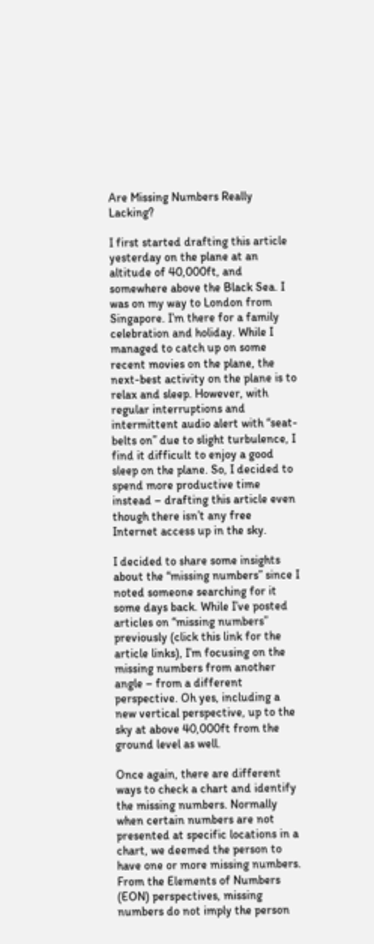Are Missing Numbers Really Lacking?

I first started drafting this article yesterday on the plane at an altitude of 40,000ft, and somewhere above the Black Sea. I was on my way to London from Singapore. I’m there for a family celebration and holiday. While I managed to catch up on some recent movies on the plane, the next-best activity on the plane is to relax and sleep. However, with regular interruptions and intermittent audio alert with “seat-belts on” due to slight turbulence, I find it difficult to enjoy a good sleep on the plane. So, I decided to spend more productive time instead – drafting this article even though there isn’t any free Internet access up in the sky.

I decided to share some insights about the “missing numbers” since I noted someone searching for it some days back. While I’ve posted articles on “missing numbers” previously (click this link for the article links), I’m focusing on the missing numbers from another angle – from a different perspective. Oh yes, including a new vertical perspective, up to the sky at above 40,000ft from the ground level as well.

Once again, there are different ways to check a chart and identify the missing numbers. Normally when certain numbers are not presented at specific locations in a chart, we deemed the person to have one or more missing numbers. From the Elements of Numbers (EON) perspectives, missing numbers do not imply the person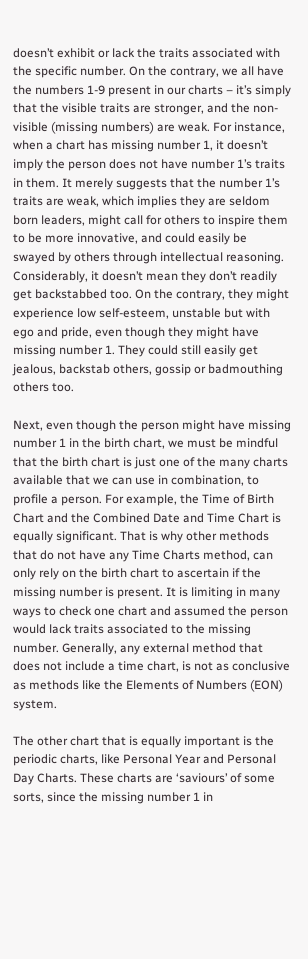doesn’t exhibit or lack the traits associated with the specific number. On the contrary, we all have the numbers 1-9 present in our charts – it’s simply that the visible traits are stronger, and the non-visible (missing numbers) are weak. For instance, when a chart has missing number 1, it doesn’t imply the person does not have number 1’s traits in them. It merely suggests that the number 1’s traits are weak, which implies they are seldom born leaders, might call for others to inspire them to be more innovative, and could easily be swayed by others through intellectual reasoning. Considerably, it doesn’t mean they don’t readily get backstabbed too. On the contrary, they might experience low self-esteem, unstable but with ego and pride, even though they might have missing number 1. They could still easily get jealous, backstab others, gossip or badmouthing others too.

Next, even though the person might have missing number 1 in the birth chart, we must be mindful that the birth chart is just one of the many charts available that we can use in combination, to profile a person. For example, the Time of Birth Chart and the Combined Date and Time Chart is equally significant. That is why other methods that do not have any Time Charts method, can only rely on the birth chart to ascertain if the missing number is present. It is limiting in many ways to check one chart and assumed the person would lack traits associated to the missing number. Generally, any external method that does not include a time chart, is not as conclusive as methods like the Elements of Numbers (EON) system.

The other chart that is equally important is the periodic charts, like Personal Year and Personal Day Charts. These charts are ‘saviours’ of some sorts, since the missing number 1 in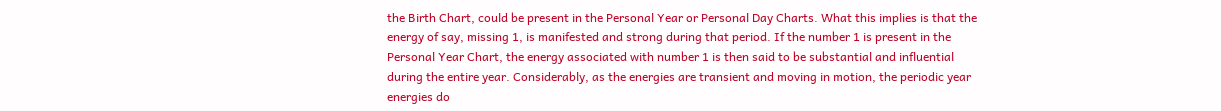the Birth Chart, could be present in the Personal Year or Personal Day Charts. What this implies is that the energy of say, missing 1, is manifested and strong during that period. If the number 1 is present in the Personal Year Chart, the energy associated with number 1 is then said to be substantial and influential during the entire year. Considerably, as the energies are transient and moving in motion, the periodic year energies do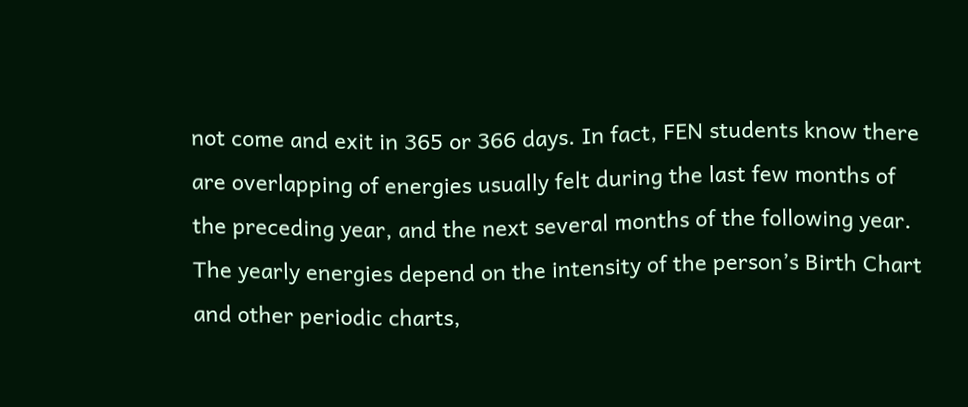not come and exit in 365 or 366 days. In fact, FEN students know there are overlapping of energies usually felt during the last few months of the preceding year, and the next several months of the following year. The yearly energies depend on the intensity of the person’s Birth Chart and other periodic charts,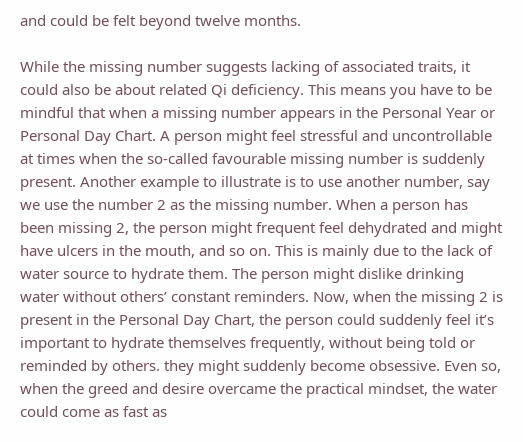and could be felt beyond twelve months.

While the missing number suggests lacking of associated traits, it could also be about related Qi deficiency. This means you have to be mindful that when a missing number appears in the Personal Year or Personal Day Chart. A person might feel stressful and uncontrollable at times when the so-called favourable missing number is suddenly present. Another example to illustrate is to use another number, say we use the number 2 as the missing number. When a person has been missing 2, the person might frequent feel dehydrated and might have ulcers in the mouth, and so on. This is mainly due to the lack of water source to hydrate them. The person might dislike drinking water without others’ constant reminders. Now, when the missing 2 is present in the Personal Day Chart, the person could suddenly feel it’s important to hydrate themselves frequently, without being told or reminded by others. they might suddenly become obsessive. Even so, when the greed and desire overcame the practical mindset, the water could come as fast as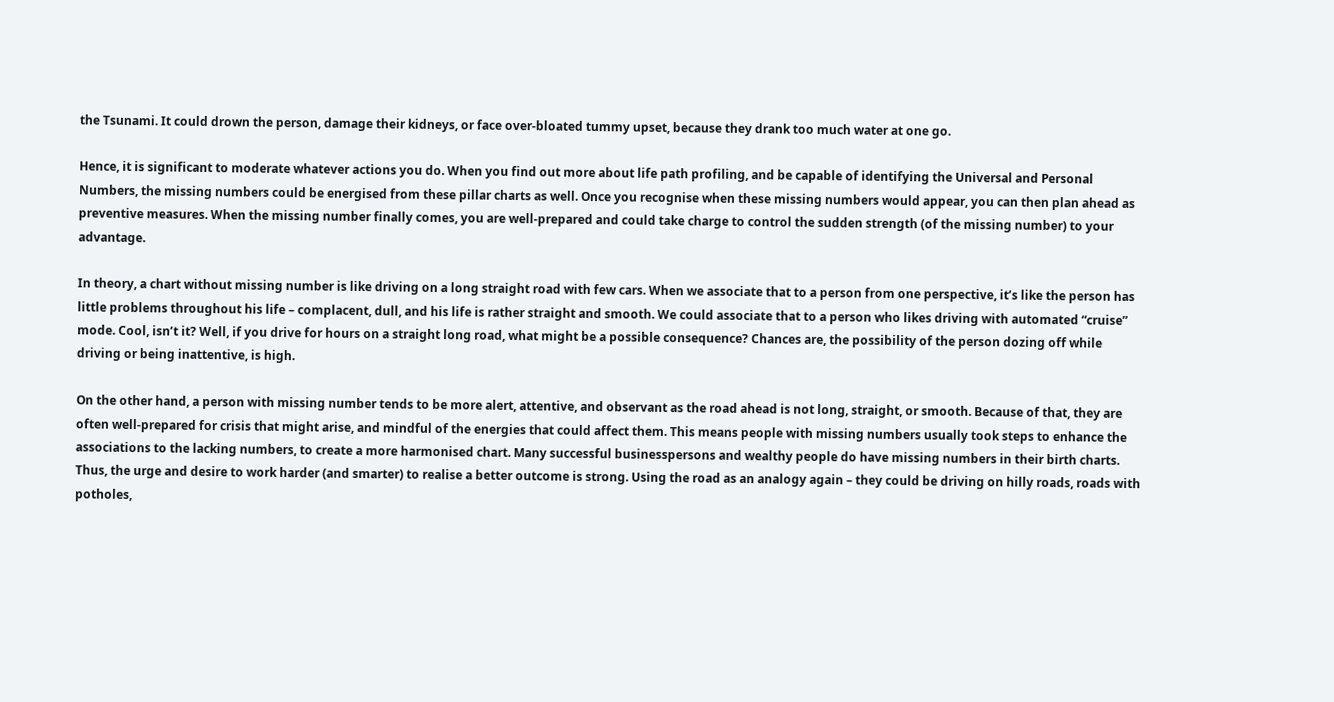the Tsunami. It could drown the person, damage their kidneys, or face over-bloated tummy upset, because they drank too much water at one go.

Hence, it is significant to moderate whatever actions you do. When you find out more about life path profiling, and be capable of identifying the Universal and Personal Numbers, the missing numbers could be energised from these pillar charts as well. Once you recognise when these missing numbers would appear, you can then plan ahead as preventive measures. When the missing number finally comes, you are well-prepared and could take charge to control the sudden strength (of the missing number) to your advantage.

In theory, a chart without missing number is like driving on a long straight road with few cars. When we associate that to a person from one perspective, it’s like the person has little problems throughout his life – complacent, dull, and his life is rather straight and smooth. We could associate that to a person who likes driving with automated “cruise” mode. Cool, isn’t it? Well, if you drive for hours on a straight long road, what might be a possible consequence? Chances are, the possibility of the person dozing off while driving or being inattentive, is high.

On the other hand, a person with missing number tends to be more alert, attentive, and observant as the road ahead is not long, straight, or smooth. Because of that, they are often well-prepared for crisis that might arise, and mindful of the energies that could affect them. This means people with missing numbers usually took steps to enhance the associations to the lacking numbers, to create a more harmonised chart. Many successful businesspersons and wealthy people do have missing numbers in their birth charts. Thus, the urge and desire to work harder (and smarter) to realise a better outcome is strong. Using the road as an analogy again – they could be driving on hilly roads, roads with potholes,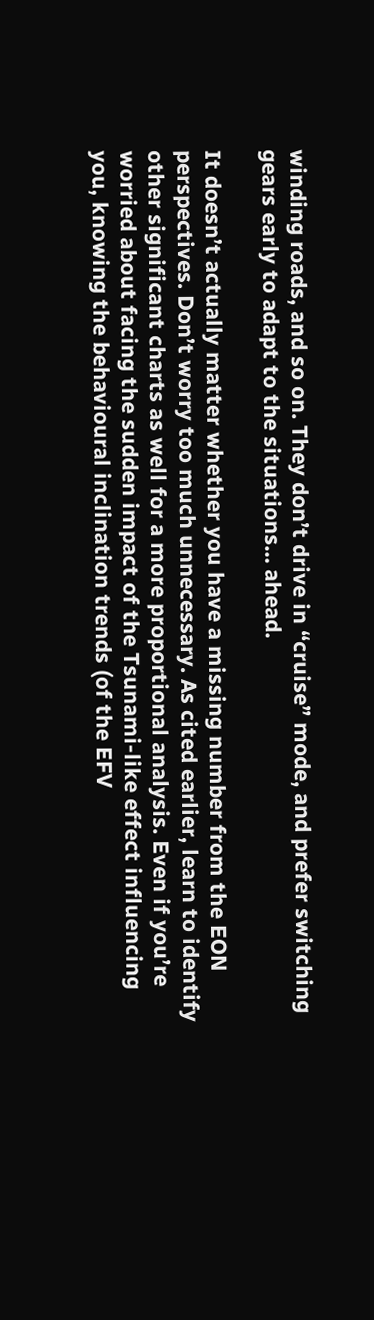winding roads, and so on. They don’t drive in “cruise” mode, and prefer switching gears early to adapt to the situations… ahead.

It doesn’t actually matter whether you have a missing number from the EON perspectives. Don’t worry too much unnecessary. As cited earlier, learn to identify other significant charts as well for a more proportional analysis. Even if you’re worried about facing the sudden impact of the Tsunami-like effect influencing you, knowing the behavioural inclination trends (of the EFV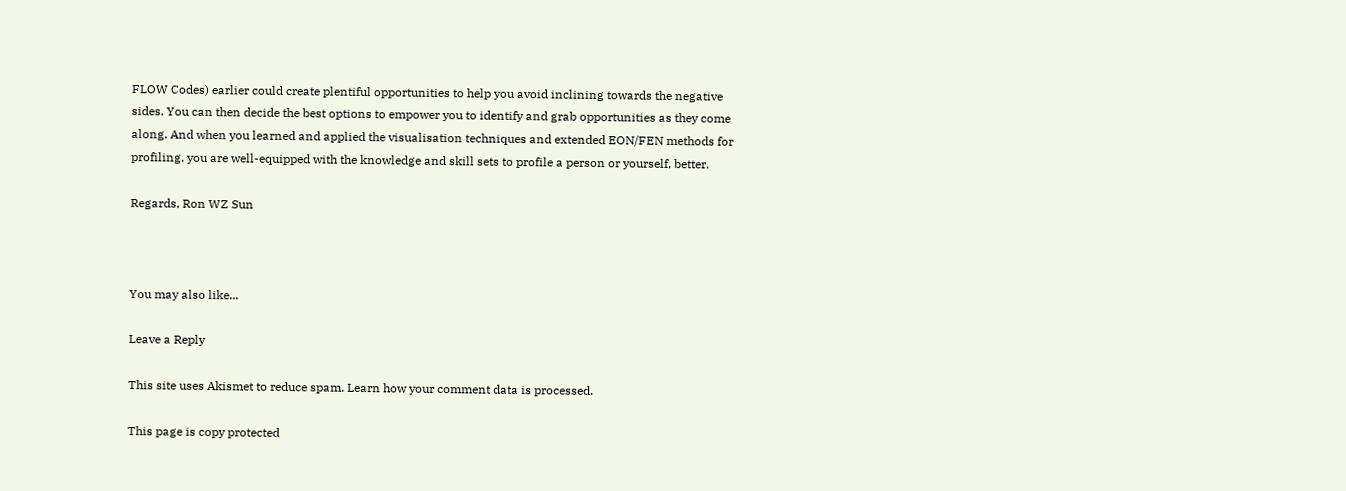FLOW Codes) earlier could create plentiful opportunities to help you avoid inclining towards the negative sides. You can then decide the best options to empower you to identify and grab opportunities as they come along. And when you learned and applied the visualisation techniques and extended EON/FEN methods for profiling, you are well-equipped with the knowledge and skill sets to profile a person or yourself, better.

Regards, Ron WZ Sun



You may also like...

Leave a Reply

This site uses Akismet to reduce spam. Learn how your comment data is processed.

This page is copy protected